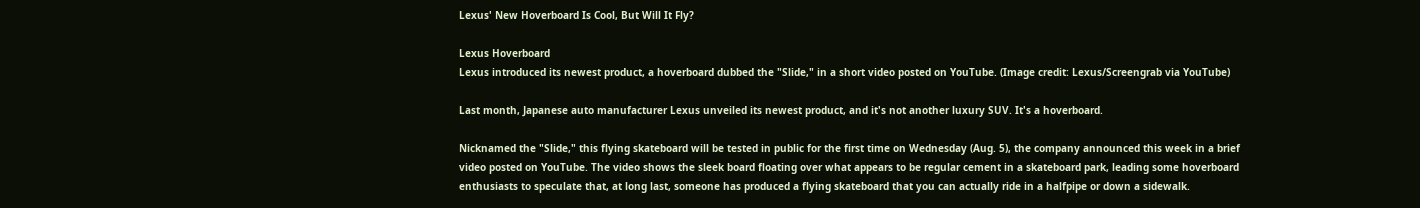Lexus' New Hoverboard Is Cool, But Will It Fly?

Lexus Hoverboard
Lexus introduced its newest product, a hoverboard dubbed the "Slide," in a short video posted on YouTube. (Image credit: Lexus/Screengrab via YouTube)

Last month, Japanese auto manufacturer Lexus unveiled its newest product, and it's not another luxury SUV. It's a hoverboard.

Nicknamed the "Slide," this flying skateboard will be tested in public for the first time on Wednesday (Aug. 5), the company announced this week in a brief video posted on YouTube. The video shows the sleek board floating over what appears to be regular cement in a skateboard park, leading some hoverboard enthusiasts to speculate that, at long last, someone has produced a flying skateboard that you can actually ride in a halfpipe or down a sidewalk.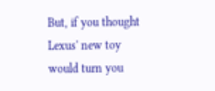But, if you thought Lexus' new toy would turn you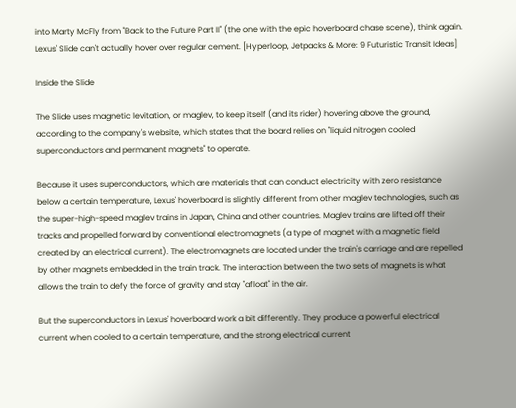into Marty McFly from "Back to the Future Part II" (the one with the epic hoverboard chase scene), think again. Lexus' Slide can't actually hover over regular cement. [Hyperloop, Jetpacks & More: 9 Futuristic Transit Ideas]

Inside the Slide

The Slide uses magnetic levitation, or maglev, to keep itself (and its rider) hovering above the ground, according to the company's website, which states that the board relies on "liquid nitrogen cooled superconductors and permanent magnets" to operate.

Because it uses superconductors, which are materials that can conduct electricity with zero resistance below a certain temperature, Lexus' hoverboard is slightly different from other maglev technologies, such as the super-high-speed maglev trains in Japan, China and other countries. Maglev trains are lifted off their tracks and propelled forward by conventional electromagnets (a type of magnet with a magnetic field created by an electrical current). The electromagnets are located under the train's carriage and are repelled by other magnets embedded in the train track. The interaction between the two sets of magnets is what allows the train to defy the force of gravity and stay "afloat" in the air.

But the superconductors in Lexus' hoverboard work a bit differently. They produce a powerful electrical current when cooled to a certain temperature, and the strong electrical current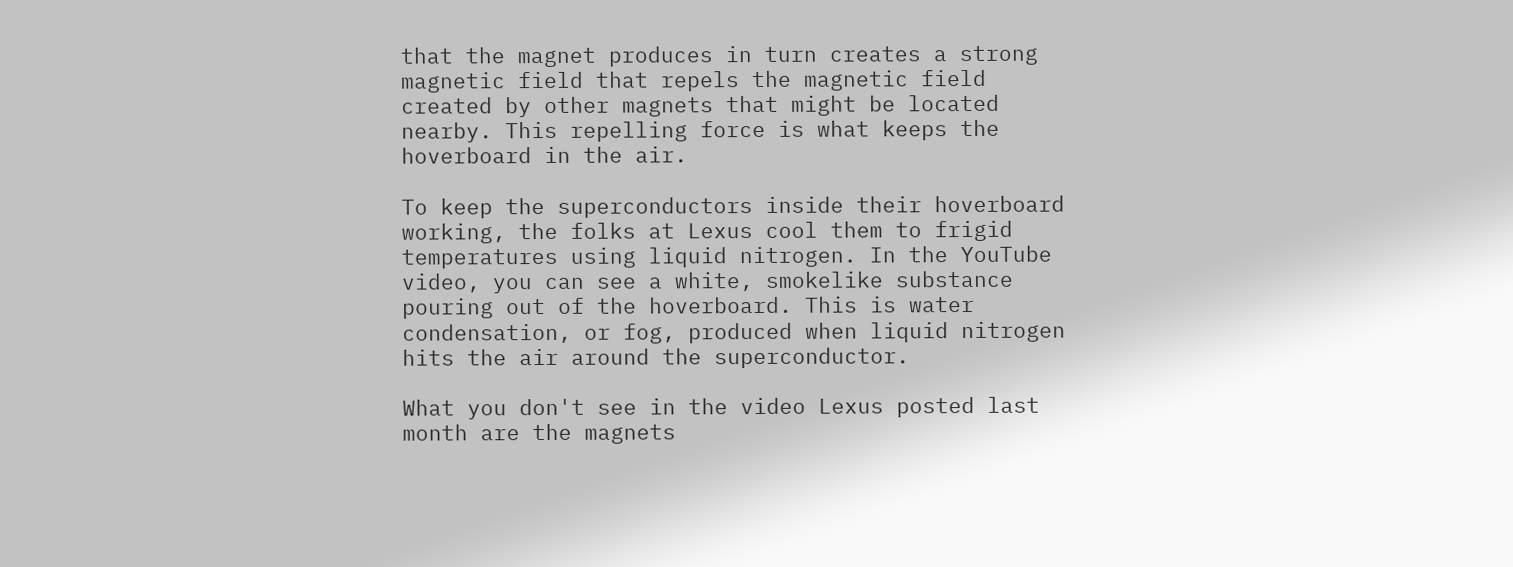that the magnet produces in turn creates a strong magnetic field that repels the magnetic field created by other magnets that might be located nearby. This repelling force is what keeps the hoverboard in the air.

To keep the superconductors inside their hoverboard working, the folks at Lexus cool them to frigid temperatures using liquid nitrogen. In the YouTube video, you can see a white, smokelike substance pouring out of the hoverboard. This is water condensation, or fog, produced when liquid nitrogen hits the air around the superconductor.

What you don't see in the video Lexus posted last month are the magnets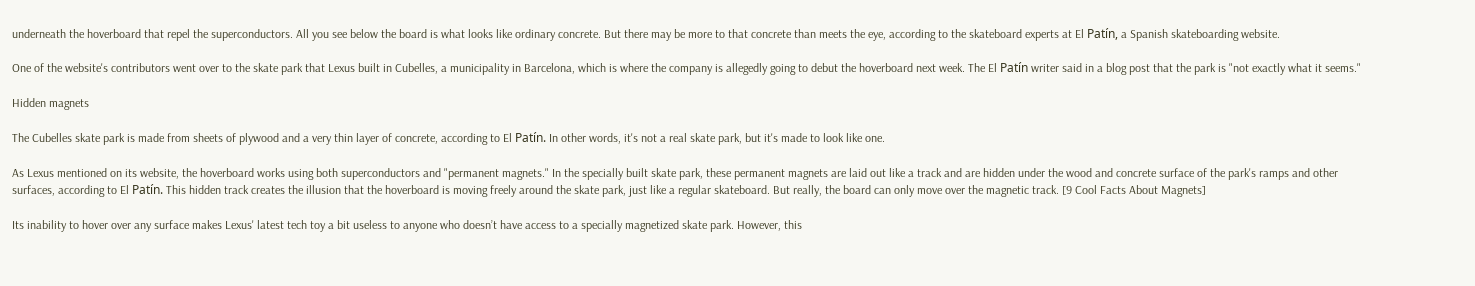underneath the hoverboard that repel the superconductors. All you see below the board is what looks like ordinary concrete. But there may be more to that concrete than meets the eye, according to the skateboard experts at El Patín, a Spanish skateboarding website.

One of the website's contributors went over to the skate park that Lexus built in Cubelles, a municipality in Barcelona, which is where the company is allegedly going to debut the hoverboard next week. The El Patín writer said in a blog post that the park is "not exactly what it seems."

Hidden magnets

The Cubelles skate park is made from sheets of plywood and a very thin layer of concrete, according to El Patín. In other words, it's not a real skate park, but it's made to look like one.

As Lexus mentioned on its website, the hoverboard works using both superconductors and "permanent magnets." In the specially built skate park, these permanent magnets are laid out like a track and are hidden under the wood and concrete surface of the park's ramps and other surfaces, according to El Patín. This hidden track creates the illusion that the hoverboard is moving freely around the skate park, just like a regular skateboard. But really, the board can only move over the magnetic track. [9 Cool Facts About Magnets]

Its inability to hover over any surface makes Lexus' latest tech toy a bit useless to anyone who doesn’t have access to a specially magnetized skate park. However, this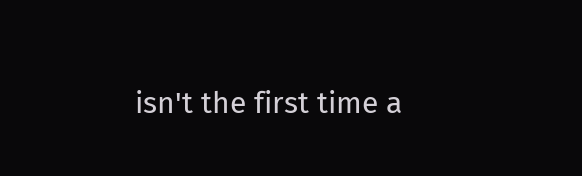isn't the first time a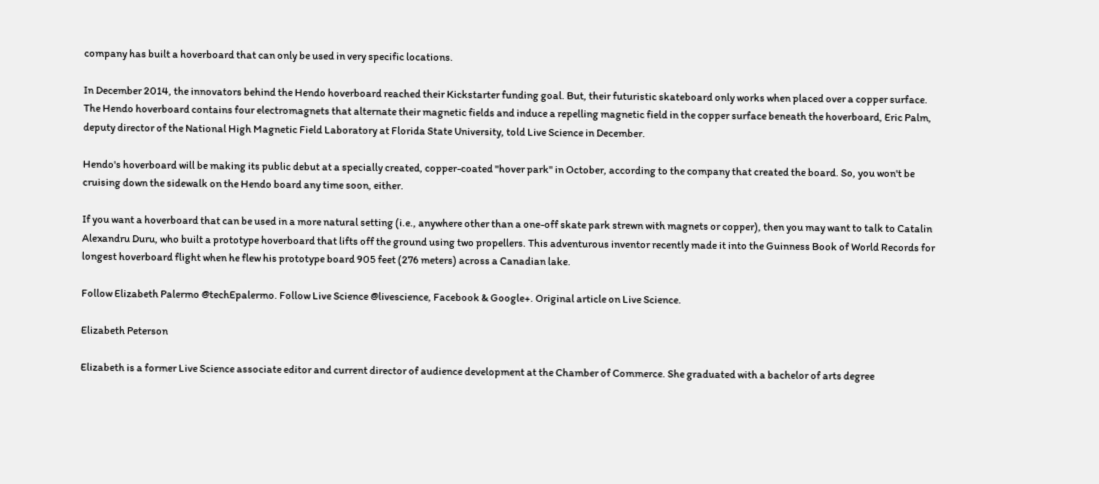company has built a hoverboard that can only be used in very specific locations.

In December 2014, the innovators behind the Hendo hoverboard reached their Kickstarter funding goal. But, their futuristic skateboard only works when placed over a copper surface. The Hendo hoverboard contains four electromagnets that alternate their magnetic fields and induce a repelling magnetic field in the copper surface beneath the hoverboard, Eric Palm, deputy director of the National High Magnetic Field Laboratory at Florida State University, told Live Science in December.

Hendo's hoverboard will be making its public debut at a specially created, copper-coated "hover park" in October, according to the company that created the board. So, you won't be cruising down the sidewalk on the Hendo board any time soon, either.

If you want a hoverboard that can be used in a more natural setting (i.e., anywhere other than a one-off skate park strewn with magnets or copper), then you may want to talk to Catalin Alexandru Duru, who built a prototype hoverboard that lifts off the ground using two propellers. This adventurous inventor recently made it into the Guinness Book of World Records for longest hoverboard flight when he flew his prototype board 905 feet (276 meters) across a Canadian lake.

Follow Elizabeth Palermo @techEpalermo. Follow Live Science @livescience, Facebook & Google+. Original article on Live Science.

Elizabeth Peterson

Elizabeth is a former Live Science associate editor and current director of audience development at the Chamber of Commerce. She graduated with a bachelor of arts degree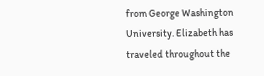from George Washington University. Elizabeth has traveled throughout the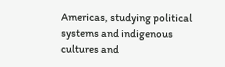Americas, studying political systems and indigenous cultures and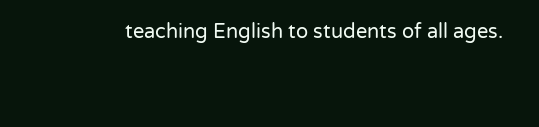teaching English to students of all ages.